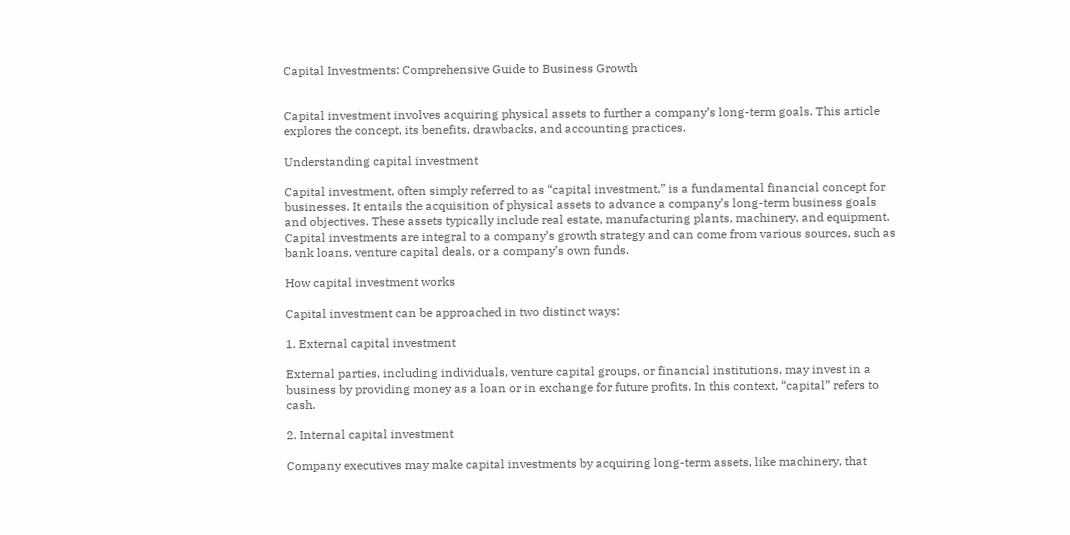Capital Investments: Comprehensive Guide to Business Growth


Capital investment involves acquiring physical assets to further a company’s long-term goals. This article explores the concept, its benefits, drawbacks, and accounting practices.

Understanding capital investment

Capital investment, often simply referred to as “capital investment,” is a fundamental financial concept for businesses. It entails the acquisition of physical assets to advance a company’s long-term business goals and objectives. These assets typically include real estate, manufacturing plants, machinery, and equipment. Capital investments are integral to a company’s growth strategy and can come from various sources, such as bank loans, venture capital deals, or a company’s own funds.

How capital investment works

Capital investment can be approached in two distinct ways:

1. External capital investment

External parties, including individuals, venture capital groups, or financial institutions, may invest in a business by providing money as a loan or in exchange for future profits. In this context, “capital” refers to cash.

2. Internal capital investment

Company executives may make capital investments by acquiring long-term assets, like machinery, that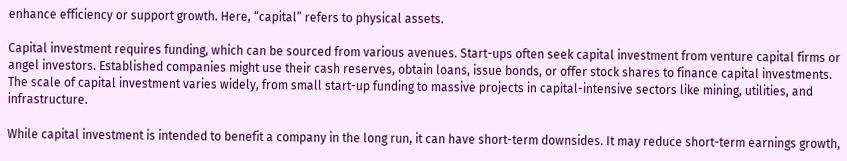enhance efficiency or support growth. Here, “capital” refers to physical assets.

Capital investment requires funding, which can be sourced from various avenues. Start-ups often seek capital investment from venture capital firms or angel investors. Established companies might use their cash reserves, obtain loans, issue bonds, or offer stock shares to finance capital investments. The scale of capital investment varies widely, from small start-up funding to massive projects in capital-intensive sectors like mining, utilities, and infrastructure.

While capital investment is intended to benefit a company in the long run, it can have short-term downsides. It may reduce short-term earnings growth,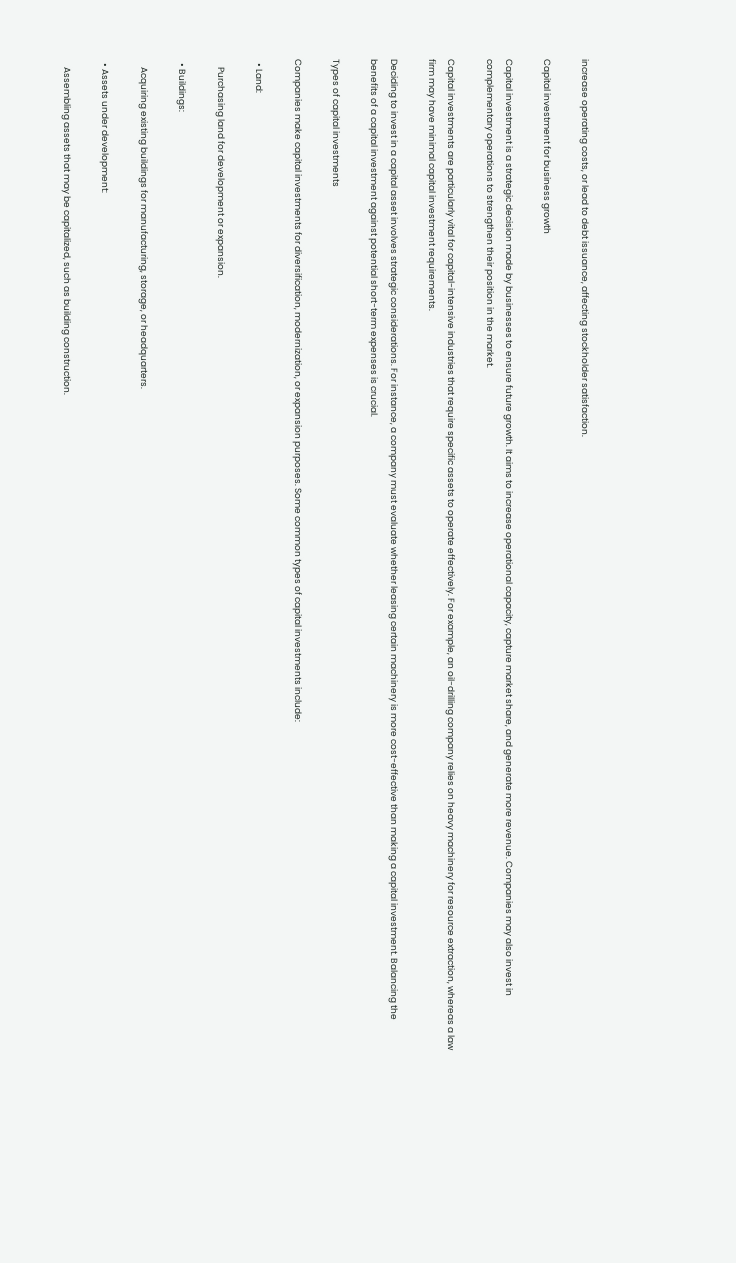increase operating costs, or lead to debt issuance, affecting stockholder satisfaction.

Capital investment for business growth

Capital investment is a strategic decision made by businesses to ensure future growth. It aims to increase operational capacity, capture market share, and generate more revenue. Companies may also invest in complementary operations to strengthen their position in the market.

Capital investments are particularly vital for capital-intensive industries that require specific assets to operate effectively. For example, an oil-drilling company relies on heavy machinery for resource extraction, whereas a law firm may have minimal capital investment requirements.

Deciding to invest in a capital asset involves strategic considerations. For instance, a company must evaluate whether leasing certain machinery is more cost-effective than making a capital investment. Balancing the benefits of a capital investment against potential short-term expenses is crucial.

Types of capital investments

Companies make capital investments for diversification, modernization, or expansion purposes. Some common types of capital investments include:

  • Land:

    Purchasing land for development or expansion.

  • Buildings:

    Acquiring existing buildings for manufacturing, storage, or headquarters.

  • Assets under development:

    Assembling assets that may be capitalized, such as building construction.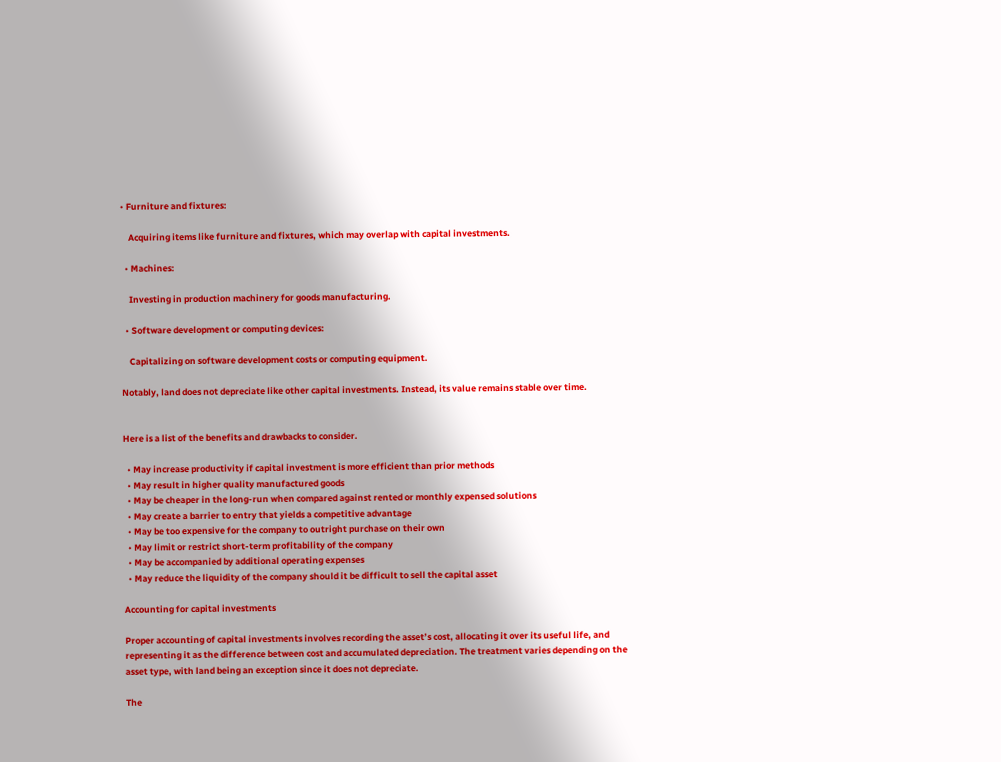• Furniture and fixtures:

    Acquiring items like furniture and fixtures, which may overlap with capital investments.

  • Machines:

    Investing in production machinery for goods manufacturing.

  • Software development or computing devices:

    Capitalizing on software development costs or computing equipment.

Notably, land does not depreciate like other capital investments. Instead, its value remains stable over time.


Here is a list of the benefits and drawbacks to consider.

  • May increase productivity if capital investment is more efficient than prior methods
  • May result in higher quality manufactured goods
  • May be cheaper in the long-run when compared against rented or monthly expensed solutions
  • May create a barrier to entry that yields a competitive advantage
  • May be too expensive for the company to outright purchase on their own
  • May limit or restrict short-term profitability of the company
  • May be accompanied by additional operating expenses
  • May reduce the liquidity of the company should it be difficult to sell the capital asset

Accounting for capital investments

Proper accounting of capital investments involves recording the asset’s cost, allocating it over its useful life, and representing it as the difference between cost and accumulated depreciation. The treatment varies depending on the asset type, with land being an exception since it does not depreciate.

The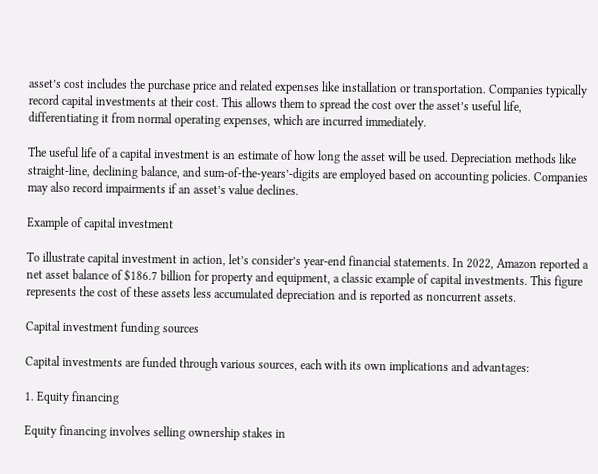asset’s cost includes the purchase price and related expenses like installation or transportation. Companies typically record capital investments at their cost. This allows them to spread the cost over the asset’s useful life, differentiating it from normal operating expenses, which are incurred immediately.

The useful life of a capital investment is an estimate of how long the asset will be used. Depreciation methods like straight-line, declining balance, and sum-of-the-years’-digits are employed based on accounting policies. Companies may also record impairments if an asset’s value declines.

Example of capital investment

To illustrate capital investment in action, let’s consider’s year-end financial statements. In 2022, Amazon reported a net asset balance of $186.7 billion for property and equipment, a classic example of capital investments. This figure represents the cost of these assets less accumulated depreciation and is reported as noncurrent assets.

Capital investment funding sources

Capital investments are funded through various sources, each with its own implications and advantages:

1. Equity financing

Equity financing involves selling ownership stakes in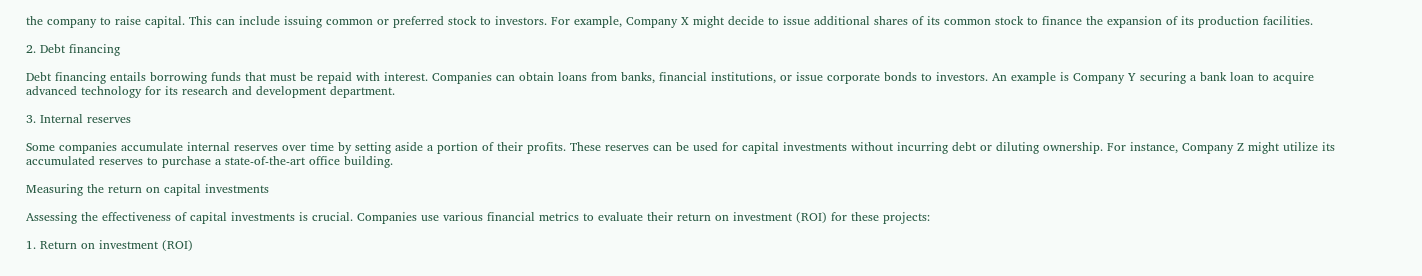the company to raise capital. This can include issuing common or preferred stock to investors. For example, Company X might decide to issue additional shares of its common stock to finance the expansion of its production facilities.

2. Debt financing

Debt financing entails borrowing funds that must be repaid with interest. Companies can obtain loans from banks, financial institutions, or issue corporate bonds to investors. An example is Company Y securing a bank loan to acquire advanced technology for its research and development department.

3. Internal reserves

Some companies accumulate internal reserves over time by setting aside a portion of their profits. These reserves can be used for capital investments without incurring debt or diluting ownership. For instance, Company Z might utilize its accumulated reserves to purchase a state-of-the-art office building.

Measuring the return on capital investments

Assessing the effectiveness of capital investments is crucial. Companies use various financial metrics to evaluate their return on investment (ROI) for these projects:

1. Return on investment (ROI)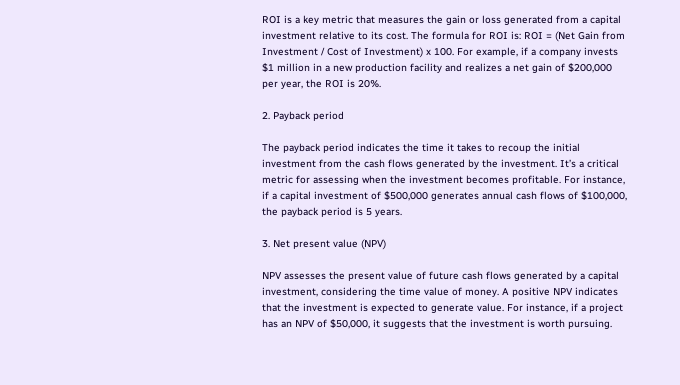ROI is a key metric that measures the gain or loss generated from a capital investment relative to its cost. The formula for ROI is: ROI = (Net Gain from Investment / Cost of Investment) x 100. For example, if a company invests $1 million in a new production facility and realizes a net gain of $200,000 per year, the ROI is 20%.

2. Payback period

The payback period indicates the time it takes to recoup the initial investment from the cash flows generated by the investment. It’s a critical metric for assessing when the investment becomes profitable. For instance, if a capital investment of $500,000 generates annual cash flows of $100,000, the payback period is 5 years.

3. Net present value (NPV)

NPV assesses the present value of future cash flows generated by a capital investment, considering the time value of money. A positive NPV indicates that the investment is expected to generate value. For instance, if a project has an NPV of $50,000, it suggests that the investment is worth pursuing.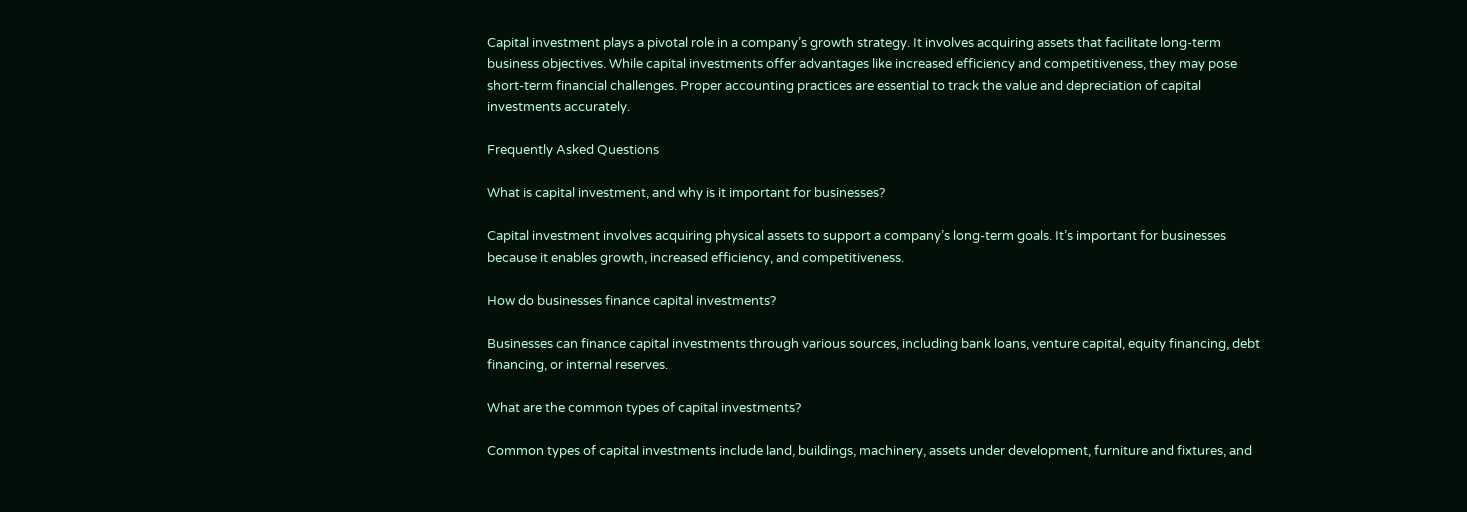Capital investment plays a pivotal role in a company’s growth strategy. It involves acquiring assets that facilitate long-term business objectives. While capital investments offer advantages like increased efficiency and competitiveness, they may pose short-term financial challenges. Proper accounting practices are essential to track the value and depreciation of capital investments accurately.

Frequently Asked Questions

What is capital investment, and why is it important for businesses?

Capital investment involves acquiring physical assets to support a company’s long-term goals. It’s important for businesses because it enables growth, increased efficiency, and competitiveness.

How do businesses finance capital investments?

Businesses can finance capital investments through various sources, including bank loans, venture capital, equity financing, debt financing, or internal reserves.

What are the common types of capital investments?

Common types of capital investments include land, buildings, machinery, assets under development, furniture and fixtures, and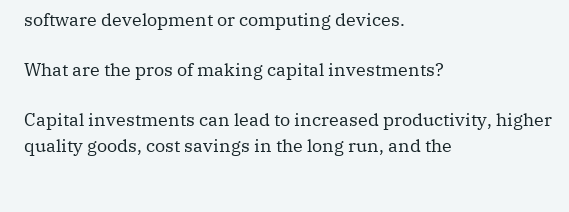software development or computing devices.

What are the pros of making capital investments?

Capital investments can lead to increased productivity, higher quality goods, cost savings in the long run, and the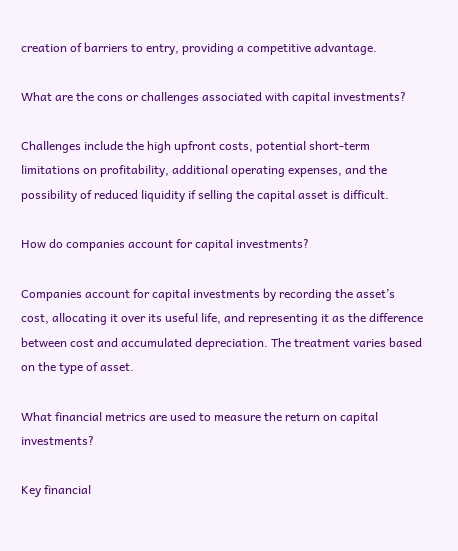creation of barriers to entry, providing a competitive advantage.

What are the cons or challenges associated with capital investments?

Challenges include the high upfront costs, potential short-term limitations on profitability, additional operating expenses, and the possibility of reduced liquidity if selling the capital asset is difficult.

How do companies account for capital investments?

Companies account for capital investments by recording the asset’s cost, allocating it over its useful life, and representing it as the difference between cost and accumulated depreciation. The treatment varies based on the type of asset.

What financial metrics are used to measure the return on capital investments?

Key financial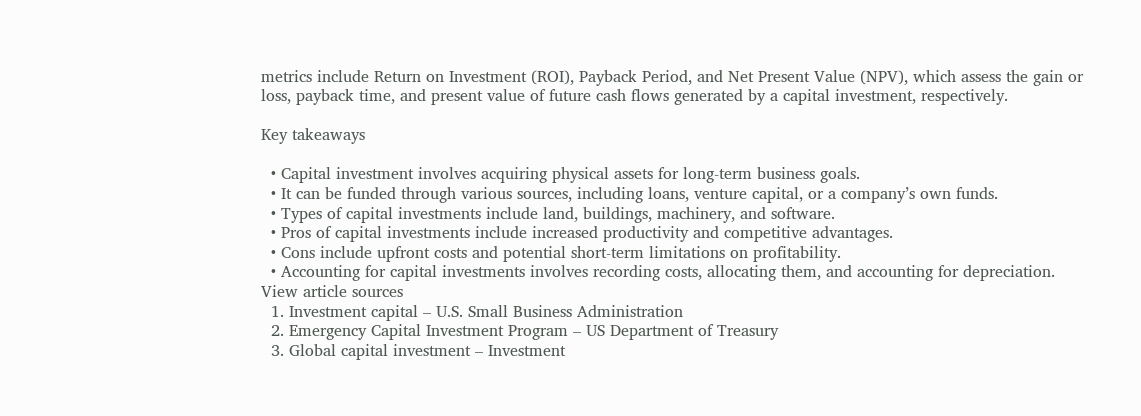metrics include Return on Investment (ROI), Payback Period, and Net Present Value (NPV), which assess the gain or loss, payback time, and present value of future cash flows generated by a capital investment, respectively.

Key takeaways

  • Capital investment involves acquiring physical assets for long-term business goals.
  • It can be funded through various sources, including loans, venture capital, or a company’s own funds.
  • Types of capital investments include land, buildings, machinery, and software.
  • Pros of capital investments include increased productivity and competitive advantages.
  • Cons include upfront costs and potential short-term limitations on profitability.
  • Accounting for capital investments involves recording costs, allocating them, and accounting for depreciation.
View article sources
  1. Investment capital – U.S. Small Business Administration
  2. Emergency Capital Investment Program – US Department of Treasury
  3. Global capital investment – Investment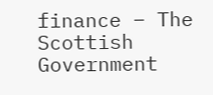finance – The Scottish Government